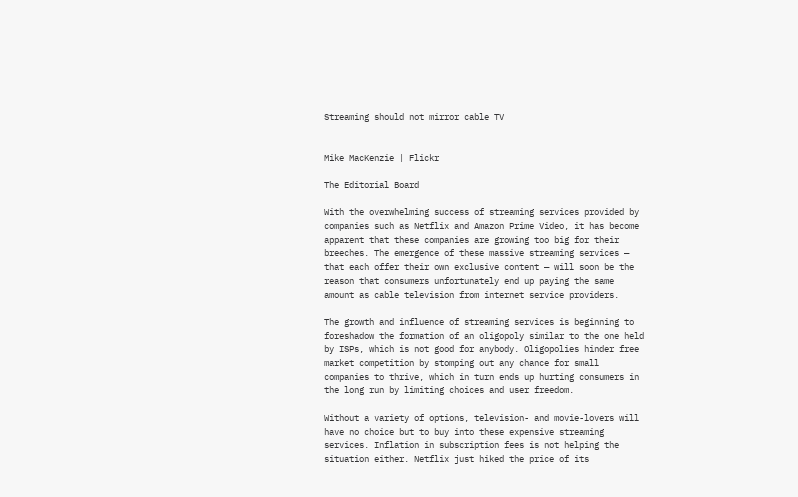Streaming should not mirror cable TV


Mike MacKenzie | Flickr

The Editorial Board

With the overwhelming success of streaming services provided by companies such as Netflix and Amazon Prime Video, it has become apparent that these companies are growing too big for their breeches. The emergence of these massive streaming services — that each offer their own exclusive content — will soon be the reason that consumers unfortunately end up paying the same amount as cable television from internet service providers.

The growth and influence of streaming services is beginning to foreshadow the formation of an oligopoly similar to the one held by ISPs, which is not good for anybody. Oligopolies hinder free market competition by stomping out any chance for small companies to thrive, which in turn ends up hurting consumers in the long run by limiting choices and user freedom.

Without a variety of options, television- and movie-lovers will have no choice but to buy into these expensive streaming services. Inflation in subscription fees is not helping the situation either. Netflix just hiked the price of its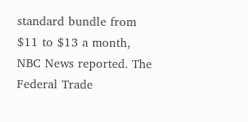standard bundle from $11 to $13 a month, NBC News reported. The Federal Trade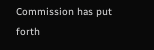Commission has put forth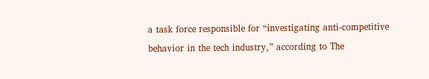a task force responsible for “investigating anti-competitive behavior in the tech industry,” according to The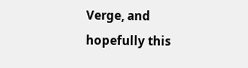Verge, and hopefully this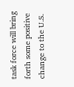task force will bring forth some positive change to the U.S.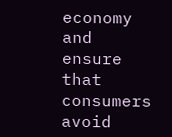economy and ensure that consumers avoid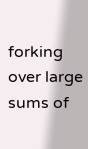forking over large sums of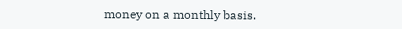money on a monthly basis.